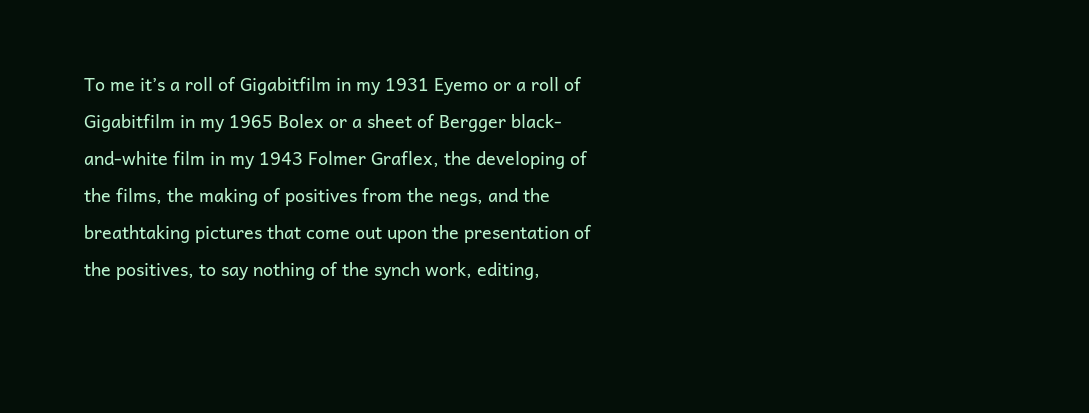To me it’s a roll of Gigabitfilm in my 1931 Eyemo or a roll of Gigabitfilm in my 1965 Bolex or a sheet of Bergger black-and-white film in my 1943 Folmer Graflex, the developing of the films, the making of positives from the negs, and the breathtaking pictures that come out upon the presentation of the positives, to say nothing of the synch work, editing,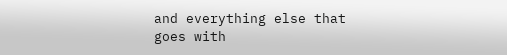and everything else that goes with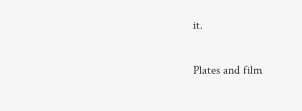it.

Plates and film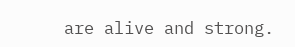are alive and strong.